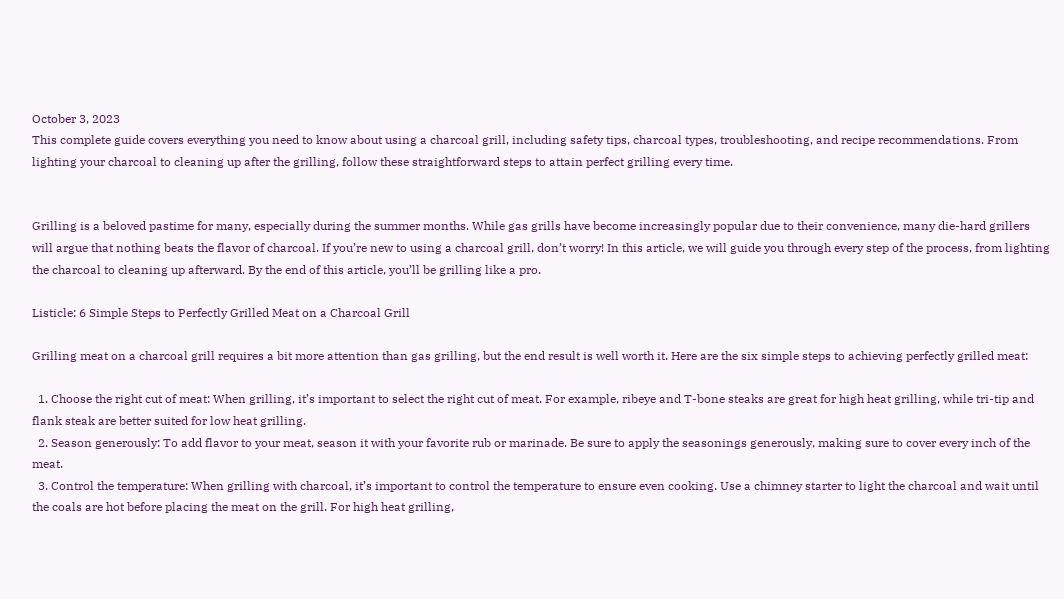October 3, 2023
This complete guide covers everything you need to know about using a charcoal grill, including safety tips, charcoal types, troubleshooting, and recipe recommendations. From lighting your charcoal to cleaning up after the grilling, follow these straightforward steps to attain perfect grilling every time.


Grilling is a beloved pastime for many, especially during the summer months. While gas grills have become increasingly popular due to their convenience, many die-hard grillers will argue that nothing beats the flavor of charcoal. If you’re new to using a charcoal grill, don’t worry! In this article, we will guide you through every step of the process, from lighting the charcoal to cleaning up afterward. By the end of this article, you’ll be grilling like a pro.

Listicle: 6 Simple Steps to Perfectly Grilled Meat on a Charcoal Grill

Grilling meat on a charcoal grill requires a bit more attention than gas grilling, but the end result is well worth it. Here are the six simple steps to achieving perfectly grilled meat:

  1. Choose the right cut of meat: When grilling, it’s important to select the right cut of meat. For example, ribeye and T-bone steaks are great for high heat grilling, while tri-tip and flank steak are better suited for low heat grilling.
  2. Season generously: To add flavor to your meat, season it with your favorite rub or marinade. Be sure to apply the seasonings generously, making sure to cover every inch of the meat.
  3. Control the temperature: When grilling with charcoal, it’s important to control the temperature to ensure even cooking. Use a chimney starter to light the charcoal and wait until the coals are hot before placing the meat on the grill. For high heat grilling,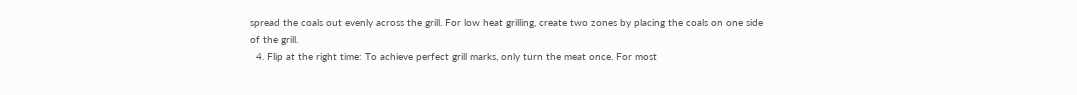spread the coals out evenly across the grill. For low heat grilling, create two zones by placing the coals on one side of the grill.
  4. Flip at the right time: To achieve perfect grill marks, only turn the meat once. For most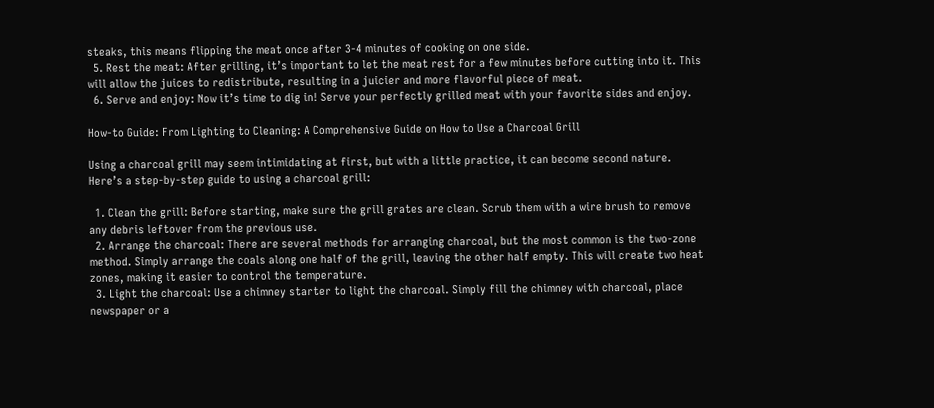steaks, this means flipping the meat once after 3-4 minutes of cooking on one side.
  5. Rest the meat: After grilling, it’s important to let the meat rest for a few minutes before cutting into it. This will allow the juices to redistribute, resulting in a juicier and more flavorful piece of meat.
  6. Serve and enjoy: Now it’s time to dig in! Serve your perfectly grilled meat with your favorite sides and enjoy.

How-to Guide: From Lighting to Cleaning: A Comprehensive Guide on How to Use a Charcoal Grill

Using a charcoal grill may seem intimidating at first, but with a little practice, it can become second nature. Here’s a step-by-step guide to using a charcoal grill:

  1. Clean the grill: Before starting, make sure the grill grates are clean. Scrub them with a wire brush to remove any debris leftover from the previous use.
  2. Arrange the charcoal: There are several methods for arranging charcoal, but the most common is the two-zone method. Simply arrange the coals along one half of the grill, leaving the other half empty. This will create two heat zones, making it easier to control the temperature.
  3. Light the charcoal: Use a chimney starter to light the charcoal. Simply fill the chimney with charcoal, place newspaper or a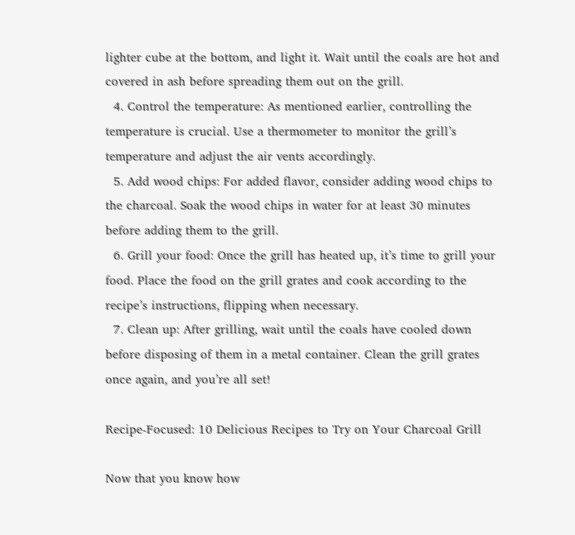lighter cube at the bottom, and light it. Wait until the coals are hot and covered in ash before spreading them out on the grill.
  4. Control the temperature: As mentioned earlier, controlling the temperature is crucial. Use a thermometer to monitor the grill’s temperature and adjust the air vents accordingly.
  5. Add wood chips: For added flavor, consider adding wood chips to the charcoal. Soak the wood chips in water for at least 30 minutes before adding them to the grill.
  6. Grill your food: Once the grill has heated up, it’s time to grill your food. Place the food on the grill grates and cook according to the recipe’s instructions, flipping when necessary.
  7. Clean up: After grilling, wait until the coals have cooled down before disposing of them in a metal container. Clean the grill grates once again, and you’re all set!

Recipe-Focused: 10 Delicious Recipes to Try on Your Charcoal Grill

Now that you know how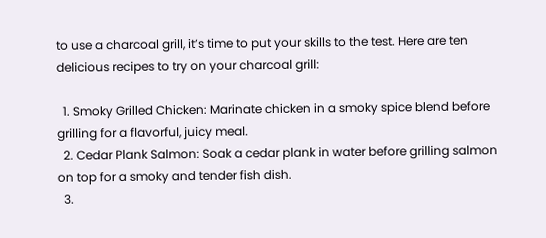to use a charcoal grill, it’s time to put your skills to the test. Here are ten delicious recipes to try on your charcoal grill:

  1. Smoky Grilled Chicken: Marinate chicken in a smoky spice blend before grilling for a flavorful, juicy meal.
  2. Cedar Plank Salmon: Soak a cedar plank in water before grilling salmon on top for a smoky and tender fish dish.
  3.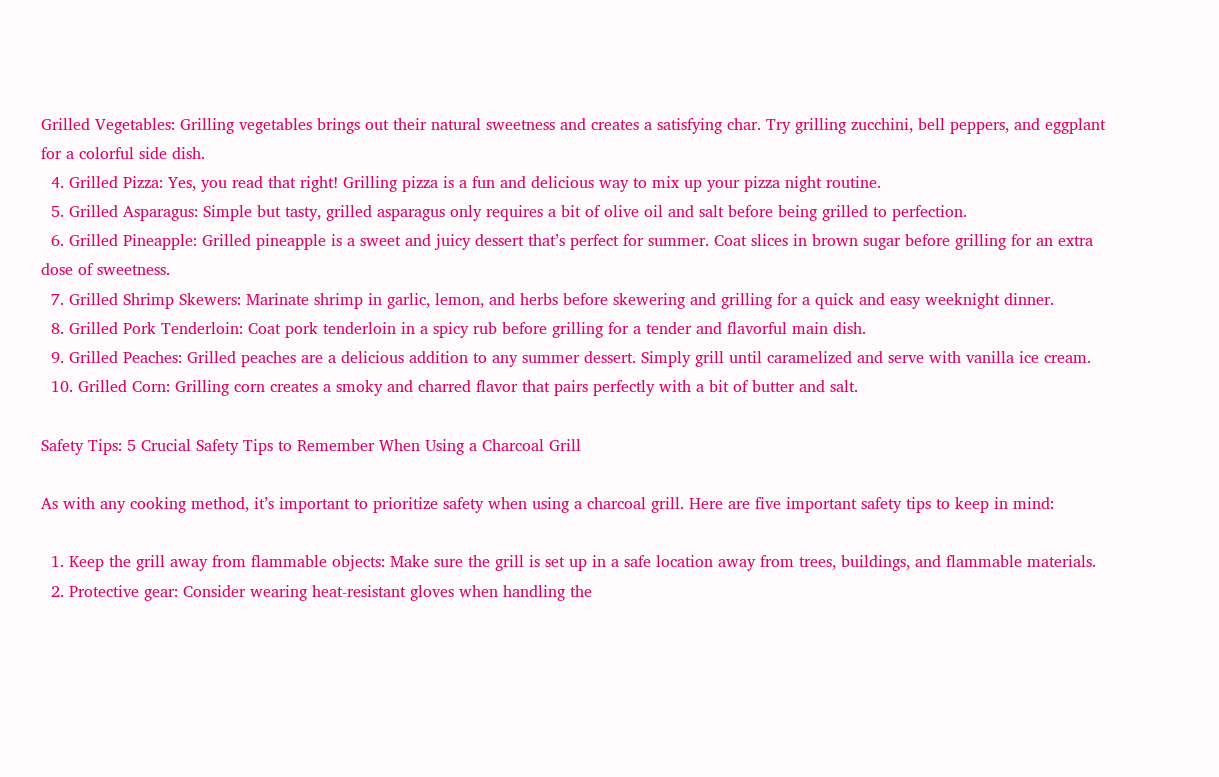Grilled Vegetables: Grilling vegetables brings out their natural sweetness and creates a satisfying char. Try grilling zucchini, bell peppers, and eggplant for a colorful side dish.
  4. Grilled Pizza: Yes, you read that right! Grilling pizza is a fun and delicious way to mix up your pizza night routine.
  5. Grilled Asparagus: Simple but tasty, grilled asparagus only requires a bit of olive oil and salt before being grilled to perfection.
  6. Grilled Pineapple: Grilled pineapple is a sweet and juicy dessert that’s perfect for summer. Coat slices in brown sugar before grilling for an extra dose of sweetness.
  7. Grilled Shrimp Skewers: Marinate shrimp in garlic, lemon, and herbs before skewering and grilling for a quick and easy weeknight dinner.
  8. Grilled Pork Tenderloin: Coat pork tenderloin in a spicy rub before grilling for a tender and flavorful main dish.
  9. Grilled Peaches: Grilled peaches are a delicious addition to any summer dessert. Simply grill until caramelized and serve with vanilla ice cream.
  10. Grilled Corn: Grilling corn creates a smoky and charred flavor that pairs perfectly with a bit of butter and salt.

Safety Tips: 5 Crucial Safety Tips to Remember When Using a Charcoal Grill

As with any cooking method, it’s important to prioritize safety when using a charcoal grill. Here are five important safety tips to keep in mind:

  1. Keep the grill away from flammable objects: Make sure the grill is set up in a safe location away from trees, buildings, and flammable materials.
  2. Protective gear: Consider wearing heat-resistant gloves when handling the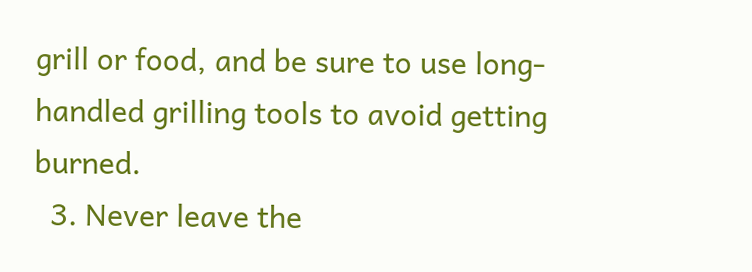grill or food, and be sure to use long-handled grilling tools to avoid getting burned.
  3. Never leave the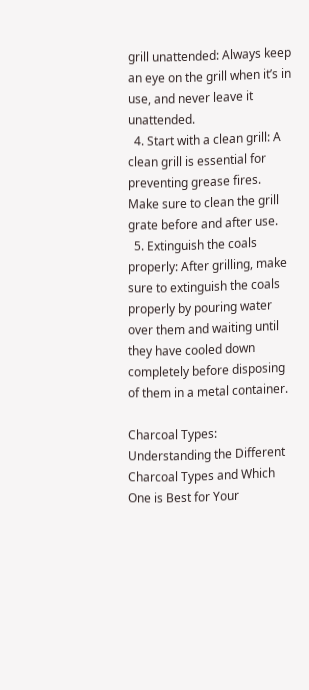grill unattended: Always keep an eye on the grill when it’s in use, and never leave it unattended.
  4. Start with a clean grill: A clean grill is essential for preventing grease fires. Make sure to clean the grill grate before and after use.
  5. Extinguish the coals properly: After grilling, make sure to extinguish the coals properly by pouring water over them and waiting until they have cooled down completely before disposing of them in a metal container.

Charcoal Types: Understanding the Different Charcoal Types and Which One is Best for Your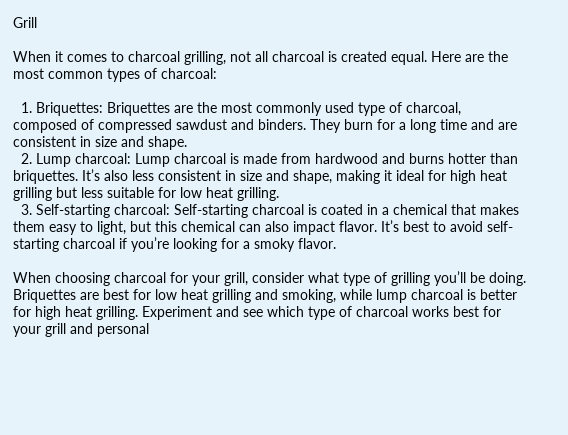Grill

When it comes to charcoal grilling, not all charcoal is created equal. Here are the most common types of charcoal:

  1. Briquettes: Briquettes are the most commonly used type of charcoal, composed of compressed sawdust and binders. They burn for a long time and are consistent in size and shape.
  2. Lump charcoal: Lump charcoal is made from hardwood and burns hotter than briquettes. It’s also less consistent in size and shape, making it ideal for high heat grilling but less suitable for low heat grilling.
  3. Self-starting charcoal: Self-starting charcoal is coated in a chemical that makes them easy to light, but this chemical can also impact flavor. It’s best to avoid self-starting charcoal if you’re looking for a smoky flavor.

When choosing charcoal for your grill, consider what type of grilling you’ll be doing. Briquettes are best for low heat grilling and smoking, while lump charcoal is better for high heat grilling. Experiment and see which type of charcoal works best for your grill and personal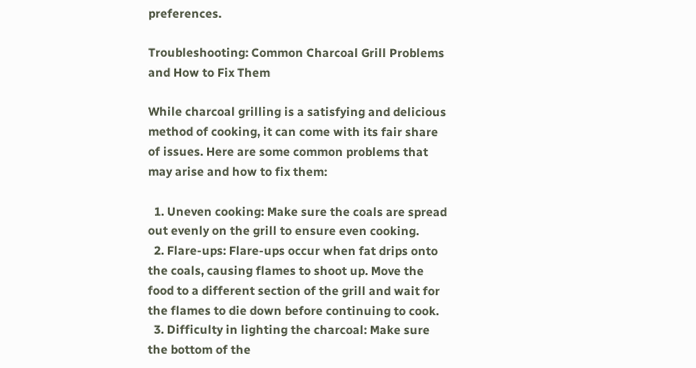preferences.

Troubleshooting: Common Charcoal Grill Problems and How to Fix Them

While charcoal grilling is a satisfying and delicious method of cooking, it can come with its fair share of issues. Here are some common problems that may arise and how to fix them:

  1. Uneven cooking: Make sure the coals are spread out evenly on the grill to ensure even cooking.
  2. Flare-ups: Flare-ups occur when fat drips onto the coals, causing flames to shoot up. Move the food to a different section of the grill and wait for the flames to die down before continuing to cook.
  3. Difficulty in lighting the charcoal: Make sure the bottom of the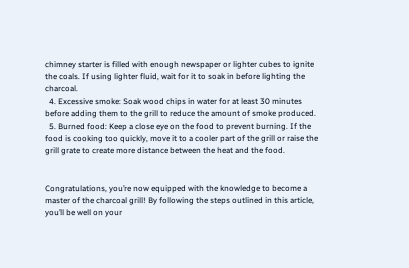chimney starter is filled with enough newspaper or lighter cubes to ignite the coals. If using lighter fluid, wait for it to soak in before lighting the charcoal.
  4. Excessive smoke: Soak wood chips in water for at least 30 minutes before adding them to the grill to reduce the amount of smoke produced.
  5. Burned food: Keep a close eye on the food to prevent burning. If the food is cooking too quickly, move it to a cooler part of the grill or raise the grill grate to create more distance between the heat and the food.


Congratulations, you’re now equipped with the knowledge to become a master of the charcoal grill! By following the steps outlined in this article, you’ll be well on your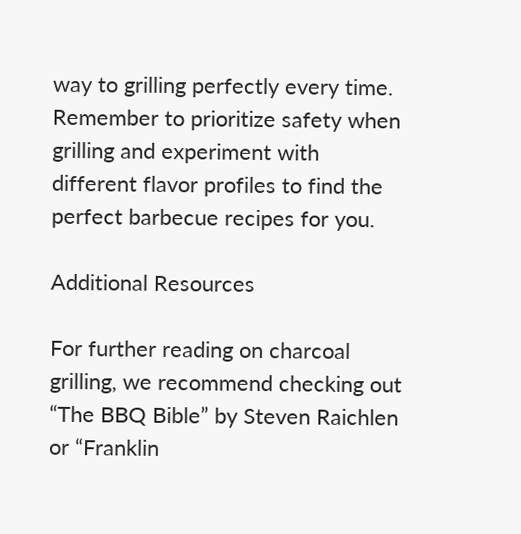way to grilling perfectly every time. Remember to prioritize safety when grilling and experiment with different flavor profiles to find the perfect barbecue recipes for you.

Additional Resources

For further reading on charcoal grilling, we recommend checking out “The BBQ Bible” by Steven Raichlen or “Franklin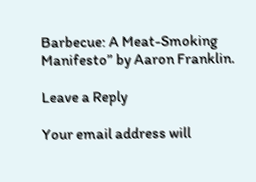Barbecue: A Meat-Smoking Manifesto” by Aaron Franklin.

Leave a Reply

Your email address will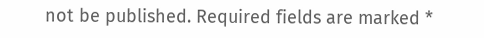not be published. Required fields are marked *